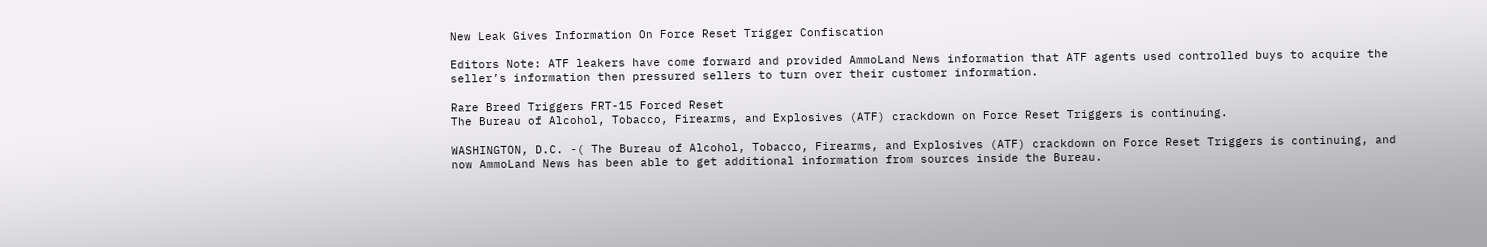New Leak Gives Information On Force Reset Trigger Confiscation

Editors Note: ATF leakers have come forward and provided AmmoLand News information that ATF agents used controlled buys to acquire the seller’s information then pressured sellers to turn over their customer information.

Rare Breed Triggers FRT-15 Forced Reset
The Bureau of Alcohol, Tobacco, Firearms, and Explosives (ATF) crackdown on Force Reset Triggers is continuing.

WASHINGTON, D.C. -( The Bureau of Alcohol, Tobacco, Firearms, and Explosives (ATF) crackdown on Force Reset Triggers is continuing, and now AmmoLand News has been able to get additional information from sources inside the Bureau.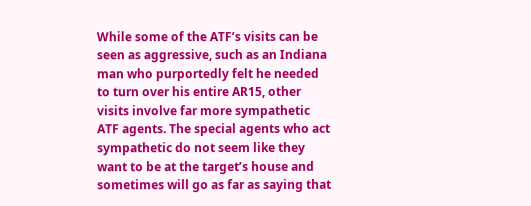While some of the ATF’s visits can be seen as aggressive, such as an Indiana man who purportedly felt he needed to turn over his entire AR15, other visits involve far more sympathetic ATF agents. The special agents who act sympathetic do not seem like they want to be at the target’s house and sometimes will go as far as saying that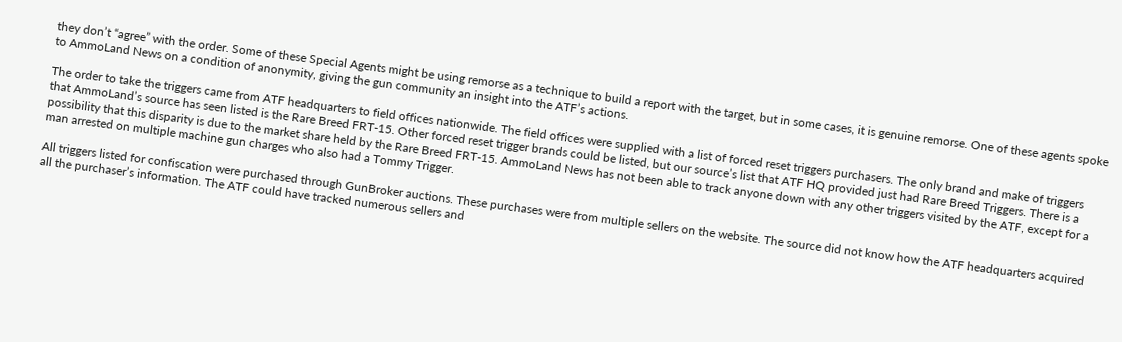they don’t “agree” with the order. Some of these Special Agents might be using remorse as a technique to build a report with the target, but in some cases, it is genuine remorse. One of these agents spoke to AmmoLand News on a condition of anonymity, giving the gun community an insight into the ATF’s actions.

The order to take the triggers came from ATF headquarters to field offices nationwide. The field offices were supplied with a list of forced reset triggers purchasers. The only brand and make of triggers that AmmoLand’s source has seen listed is the Rare Breed FRT-15. Other forced reset trigger brands could be listed, but our source’s list that ATF HQ provided just had Rare Breed Triggers. There is a possibility that this disparity is due to the market share held by the Rare Breed FRT-15. AmmoLand News has not been able to track anyone down with any other triggers visited by the ATF, except for a man arrested on multiple machine gun charges who also had a Tommy Trigger.

All triggers listed for confiscation were purchased through GunBroker auctions. These purchases were from multiple sellers on the website. The source did not know how the ATF headquarters acquired all the purchaser’s information. The ATF could have tracked numerous sellers and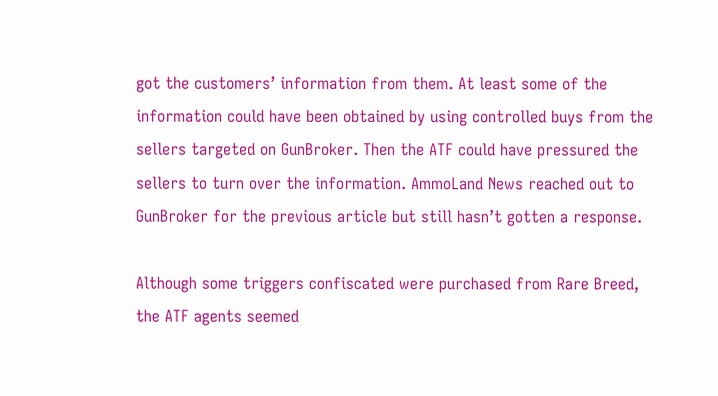got the customers’ information from them. At least some of the information could have been obtained by using controlled buys from the sellers targeted on GunBroker. Then the ATF could have pressured the sellers to turn over the information. AmmoLand News reached out to GunBroker for the previous article but still hasn’t gotten a response.

Although some triggers confiscated were purchased from Rare Breed, the ATF agents seemed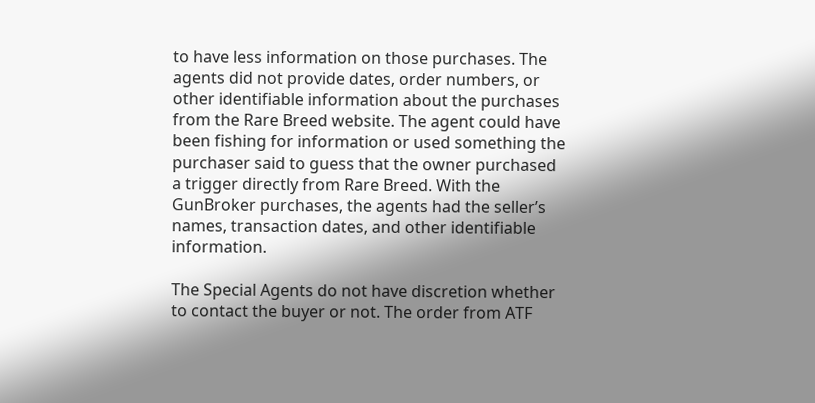to have less information on those purchases. The agents did not provide dates, order numbers, or other identifiable information about the purchases from the Rare Breed website. The agent could have been fishing for information or used something the purchaser said to guess that the owner purchased a trigger directly from Rare Breed. With the GunBroker purchases, the agents had the seller’s names, transaction dates, and other identifiable information.

The Special Agents do not have discretion whether to contact the buyer or not. The order from ATF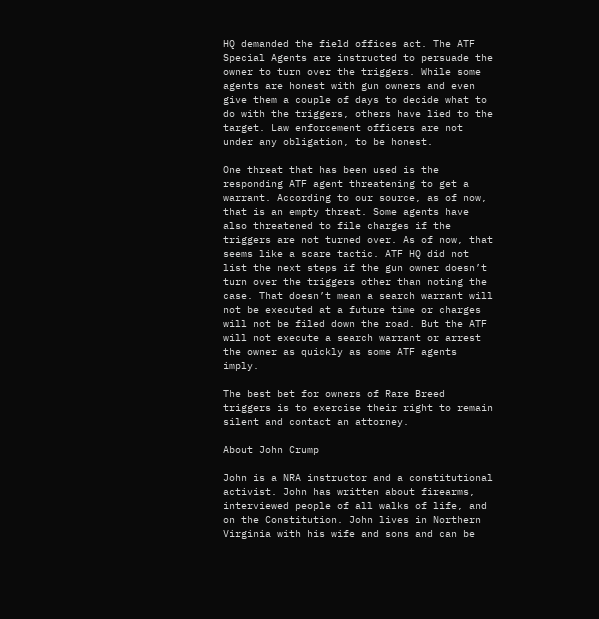HQ demanded the field offices act. The ATF Special Agents are instructed to persuade the owner to turn over the triggers. While some agents are honest with gun owners and even give them a couple of days to decide what to do with the triggers, others have lied to the target. Law enforcement officers are not under any obligation, to be honest.

One threat that has been used is the responding ATF agent threatening to get a warrant. According to our source, as of now, that is an empty threat. Some agents have also threatened to file charges if the triggers are not turned over. As of now, that seems like a scare tactic. ATF HQ did not list the next steps if the gun owner doesn’t turn over the triggers other than noting the case. That doesn’t mean a search warrant will not be executed at a future time or charges will not be filed down the road. But the ATF will not execute a search warrant or arrest the owner as quickly as some ATF agents imply.

The best bet for owners of Rare Breed triggers is to exercise their right to remain silent and contact an attorney.

About John Crump

John is a NRA instructor and a constitutional activist. John has written about firearms, interviewed people of all walks of life, and on the Constitution. John lives in Northern Virginia with his wife and sons and can be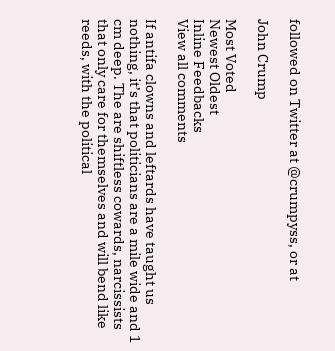followed on Twitter at @crumpyss, or at

John Crump

Most Voted
Newest Oldest
Inline Feedbacks
View all comments

If antifa clowns and leftards have taught us nothing, it’s that politicians are a mile wide and 1 cm deep. The are shiftless cowards, narcissists that only care for themselves and will bend like reeds, with the political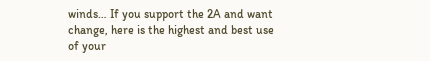winds… If you support the 2A and want change, here is the highest and best use of your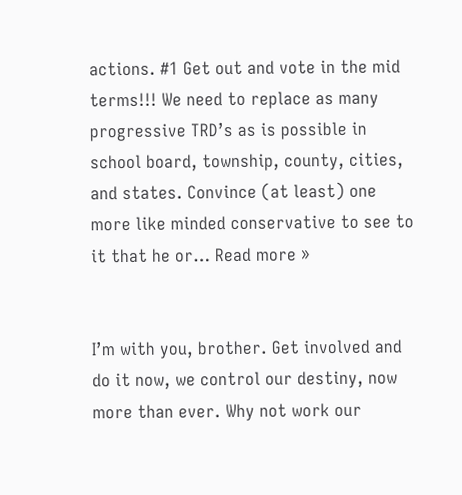actions. #1 Get out and vote in the mid terms!!! We need to replace as many progressive TRD’s as is possible in school board, township, county, cities, and states. Convince (at least) one more like minded conservative to see to it that he or… Read more »


I’m with you, brother. Get involved and do it now, we control our destiny, now more than ever. Why not work our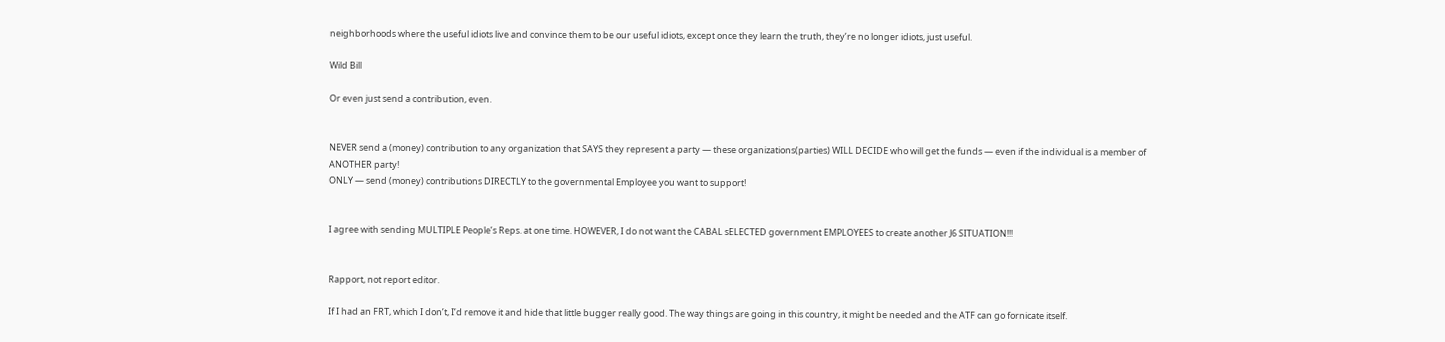neighborhoods where the useful idiots live and convince them to be our useful idiots, except once they learn the truth, they’re no longer idiots, just useful.

Wild Bill

Or even just send a contribution, even.


NEVER send a (money) contribution to any organization that SAYS they represent a party — these organizations(parties) WILL DECIDE who will get the funds — even if the individual is a member of ANOTHER party!
ONLY — send (money) contributions DIRECTLY to the governmental Employee you want to support!


I agree with sending MULTIPLE People’s Reps. at one time. HOWEVER, I do not want the CABAL sELECTED government EMPLOYEES to create another J6 SITUATION!!!


Rapport, not report editor.

If I had an FRT, which I don’t, I’d remove it and hide that little bugger really good. The way things are going in this country, it might be needed and the ATF can go fornicate itself.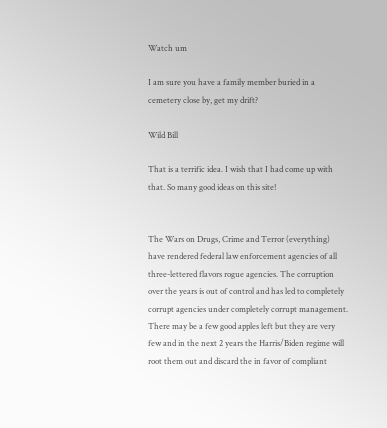Watch um

I am sure you have a family member buried in a cemetery close by, get my drift?

Wild Bill

That is a terrific idea. I wish that I had come up with that. So many good ideas on this site!


The Wars on Drugs, Crime and Terror (everything) have rendered federal law enforcement agencies of all three-lettered flavors rogue agencies. The corruption over the years is out of control and has led to completely corrupt agencies under completely corrupt management. There may be a few good apples left but they are very few and in the next 2 years the Harris/Biden regime will root them out and discard the in favor of compliant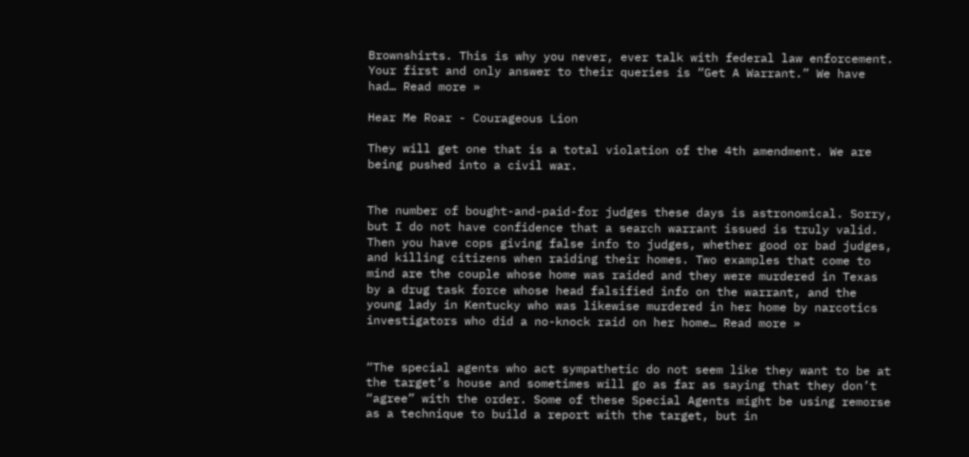Brownshirts. This is why you never, ever talk with federal law enforcement. Your first and only answer to their queries is “Get A Warrant.” We have had… Read more »

Hear Me Roar - Courageous Lion

They will get one that is a total violation of the 4th amendment. We are being pushed into a civil war.


The number of bought-and-paid-for judges these days is astronomical. Sorry, but I do not have confidence that a search warrant issued is truly valid. Then you have cops giving false info to judges, whether good or bad judges, and killing citizens when raiding their homes. Two examples that come to mind are the couple whose home was raided and they were murdered in Texas by a drug task force whose head falsified info on the warrant, and the young lady in Kentucky who was likewise murdered in her home by narcotics investigators who did a no-knock raid on her home… Read more »


“The special agents who act sympathetic do not seem like they want to be at the target’s house and sometimes will go as far as saying that they don’t “agree” with the order. Some of these Special Agents might be using remorse as a technique to build a report with the target, but in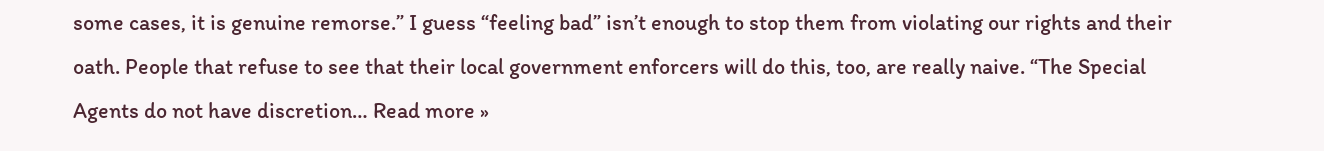some cases, it is genuine remorse.” I guess “feeling bad” isn’t enough to stop them from violating our rights and their oath. People that refuse to see that their local government enforcers will do this, too, are really naive. “The Special Agents do not have discretion… Read more »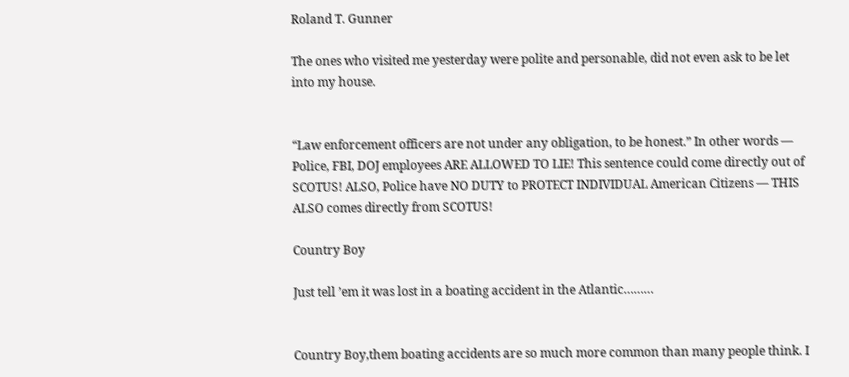Roland T. Gunner

The ones who visited me yesterday were polite and personable, did not even ask to be let into my house.


“Law enforcement officers are not under any obligation, to be honest.” In other words — Police, FBI, DOJ employees ARE ALLOWED TO LIE! This sentence could come directly out of SCOTUS! ALSO, Police have NO DUTY to PROTECT INDIVIDUAL American Citizens — THIS ALSO comes directly from SCOTUS!

Country Boy

Just tell ’em it was lost in a boating accident in the Atlantic………


Country Boy,them boating accidents are so much more common than many people think. I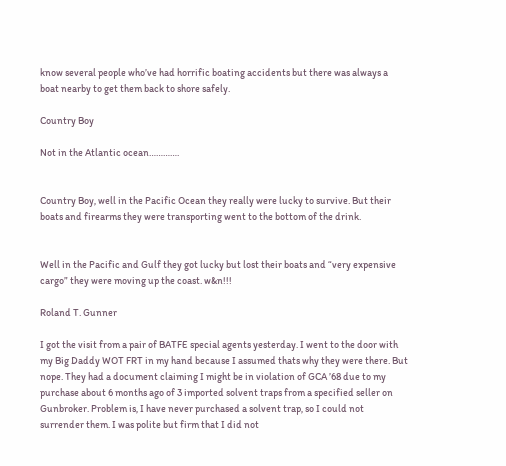know several people who’ve had horrific boating accidents but there was always a boat nearby to get them back to shore safely.

Country Boy

Not in the Atlantic ocean………….


Country Boy, well in the Pacific Ocean they really were lucky to survive. But their boats and firearms they were transporting went to the bottom of the drink.


Well in the Pacific and Gulf they got lucky but lost their boats and “very expensive cargo” they were moving up the coast. w&n!!!

Roland T. Gunner

I got the visit from a pair of BATFE special agents yesterday. I went to the door with my Big Daddy WOT FRT in my hand because I assumed thats why they were there. But nope. They had a document claiming I might be in violation of GCA ’68 due to my purchase about 6 months ago of 3 imported solvent traps from a specified seller on Gunbroker. Problem is, I have never purchased a solvent trap, so I could not surrender them. I was polite but firm that I did not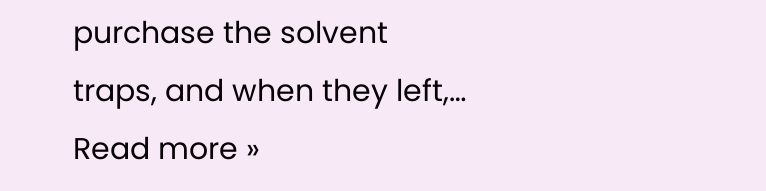purchase the solvent traps, and when they left,… Read more »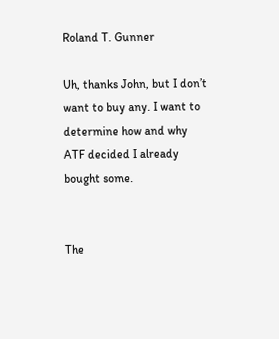Roland T. Gunner

Uh, thanks John, but I don’t want to buy any. I want to determine how and why ATF decided I already bought some.


The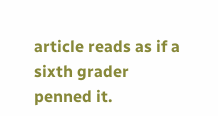article reads as if a sixth grader penned it.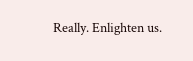Really. Enlighten us.